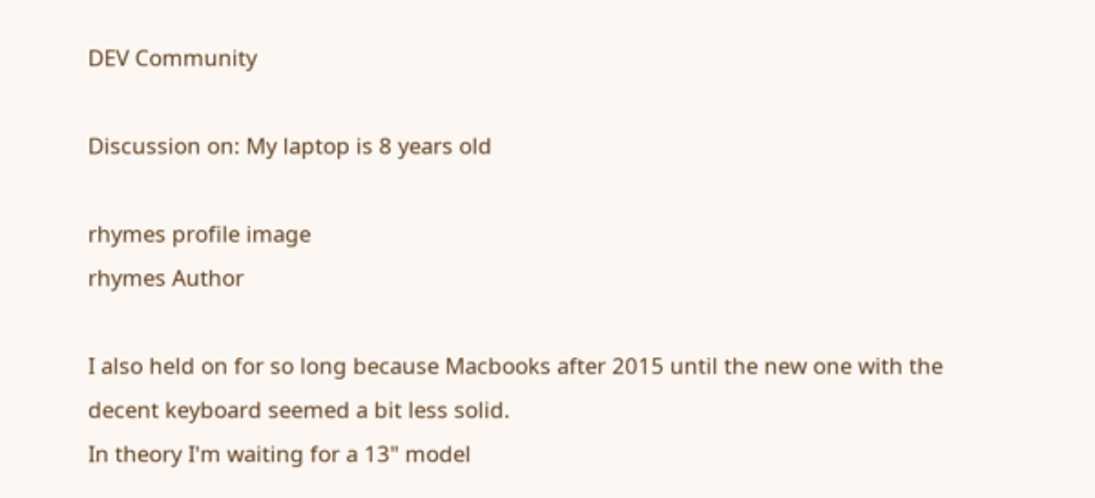DEV Community

Discussion on: My laptop is 8 years old

rhymes profile image
rhymes Author

I also held on for so long because Macbooks after 2015 until the new one with the decent keyboard seemed a bit less solid.
In theory I'm waiting for a 13" model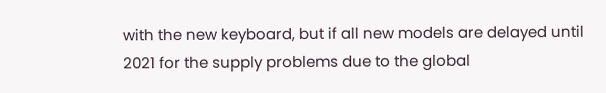with the new keyboard, but if all new models are delayed until 2021 for the supply problems due to the global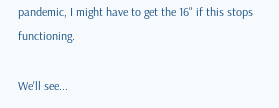pandemic, I might have to get the 16" if this stops functioning.

We'll see...